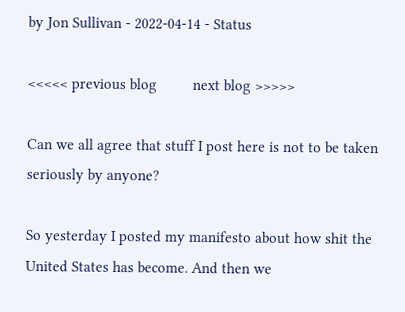by Jon Sullivan - 2022-04-14 - Status

<<<<< previous blog         next blog >>>>>

Can we all agree that stuff I post here is not to be taken seriously by anyone?

So yesterday I posted my manifesto about how shit the United States has become. And then we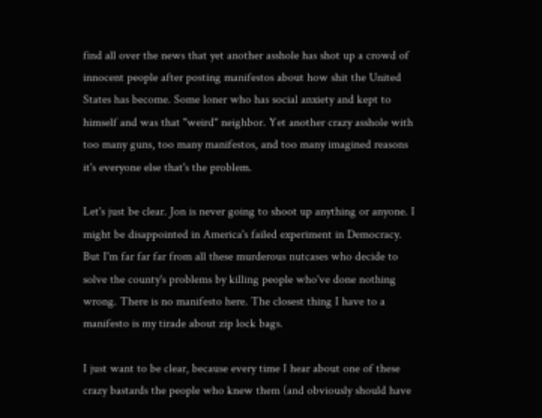find all over the news that yet another asshole has shot up a crowd of innocent people after posting manifestos about how shit the United States has become. Some loner who has social anxiety and kept to himself and was that "weird" neighbor. Yet another crazy asshole with too many guns, too many manifestos, and too many imagined reasons it's everyone else that's the problem.

Let's just be clear. Jon is never going to shoot up anything or anyone. I might be disappointed in America's failed experiment in Democracy. But I'm far far far from all these murderous nutcases who decide to solve the county's problems by killing people who've done nothing wrong. There is no manifesto here. The closest thing I have to a manifesto is my tirade about zip lock bags.

I just want to be clear, because every time I hear about one of these crazy bastards the people who knew them (and obviously should have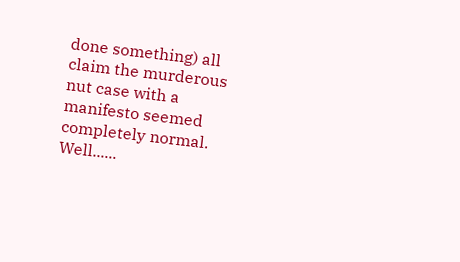done something) all claim the murderous nut case with a manifesto seemed completely normal. Well......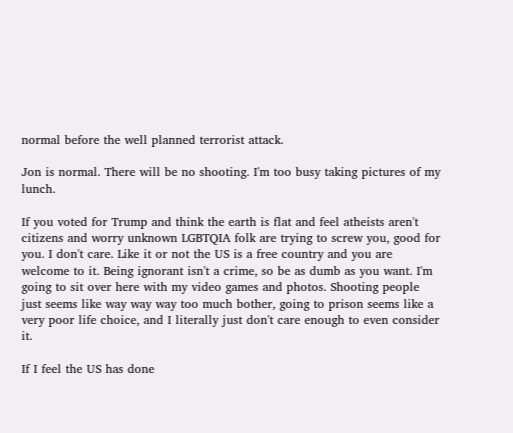normal before the well planned terrorist attack.

Jon is normal. There will be no shooting. I'm too busy taking pictures of my lunch.

If you voted for Trump and think the earth is flat and feel atheists aren't citizens and worry unknown LGBTQIA folk are trying to screw you, good for you. I don't care. Like it or not the US is a free country and you are welcome to it. Being ignorant isn't a crime, so be as dumb as you want. I'm going to sit over here with my video games and photos. Shooting people just seems like way way way too much bother, going to prison seems like a very poor life choice, and I literally just don't care enough to even consider it.

If I feel the US has done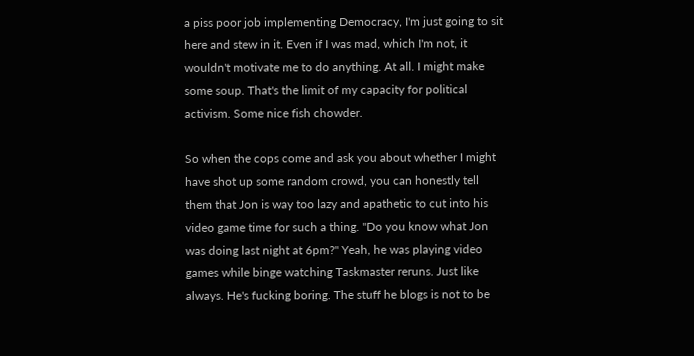a piss poor job implementing Democracy, I'm just going to sit here and stew in it. Even if I was mad, which I'm not, it wouldn't motivate me to do anything. At all. I might make some soup. That's the limit of my capacity for political activism. Some nice fish chowder.

So when the cops come and ask you about whether I might have shot up some random crowd, you can honestly tell them that Jon is way too lazy and apathetic to cut into his video game time for such a thing. "Do you know what Jon was doing last night at 6pm?" Yeah, he was playing video games while binge watching Taskmaster reruns. Just like always. He's fucking boring. The stuff he blogs is not to be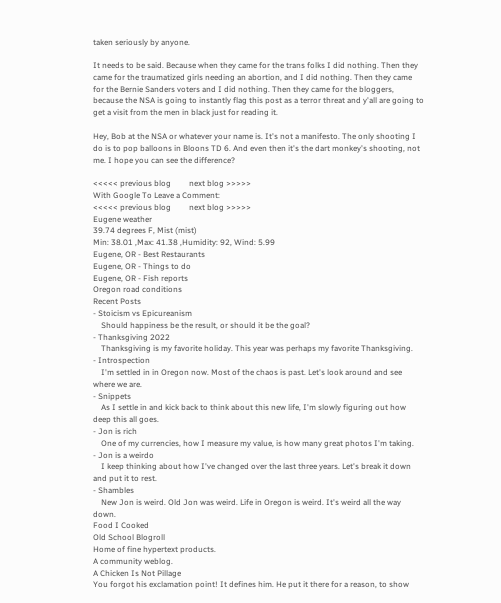taken seriously by anyone.

It needs to be said. Because when they came for the trans folks I did nothing. Then they came for the traumatized girls needing an abortion, and I did nothing. Then they came for the Bernie Sanders voters and I did nothing. Then they came for the bloggers, because the NSA is going to instantly flag this post as a terror threat and y'all are going to get a visit from the men in black just for reading it.

Hey, Bob at the NSA or whatever your name is. It's not a manifesto. The only shooting I do is to pop balloons in Bloons TD 6. And even then it's the dart monkey's shooting, not me. I hope you can see the difference?

<<<<< previous blog         next blog >>>>>
With Google To Leave a Comment:
<<<<< previous blog         next blog >>>>>
Eugene weather
39.74 degrees F, Mist (mist)
Min: 38.01 ,Max: 41.38 ,Humidity: 92, Wind: 5.99
Eugene, OR - Best Restaurants
Eugene, OR - Things to do
Eugene, OR - Fish reports
Oregon road conditions
Recent Posts
- Stoicism vs Epicureanism
    Should happiness be the result, or should it be the goal?
- Thanksgiving 2022
    Thanksgiving is my favorite holiday. This year was perhaps my favorite Thanksgiving.
- Introspection
    I'm settled in in Oregon now. Most of the chaos is past. Let's look around and see where we are.
- Snippets
    As I settle in and kick back to think about this new life, I'm slowly figuring out how deep this all goes.
- Jon is rich
    One of my currencies, how I measure my value, is how many great photos I'm taking.
- Jon is a weirdo
    I keep thinking about how I've changed over the last three years. Let's break it down and put it to rest.
- Shambles
    New Jon is weird. Old Jon was weird. Life in Oregon is weird. It's weird all the way down.
Food I Cooked
Old School Blogroll
Home of fine hypertext products.
A community weblog.
A Chicken Is Not Pillage
You forgot his exclamation point! It defines him. He put it there for a reason, to show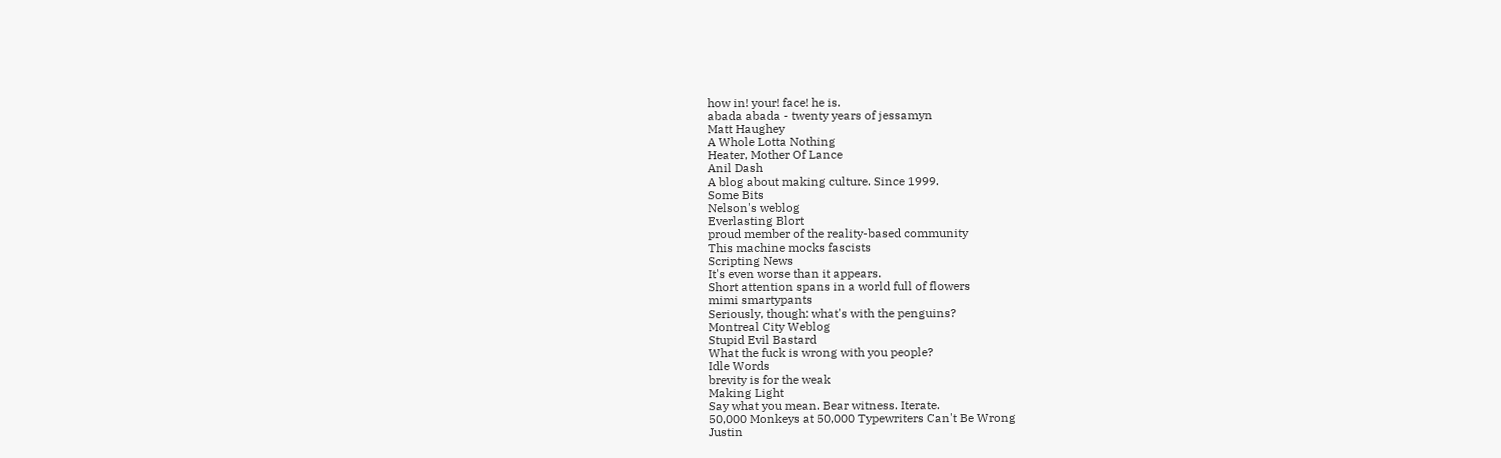how in! your! face! he is.
abada abada - twenty years of jessamyn
Matt Haughey
A Whole Lotta Nothing
Heater, Mother Of Lance
Anil Dash
A blog about making culture. Since 1999.
Some Bits
Nelson's weblog
Everlasting Blort
proud member of the reality-based community
This machine mocks fascists
Scripting News
It's even worse than it appears.
Short attention spans in a world full of flowers
mimi smartypants
Seriously, though: what's with the penguins?
Montreal City Weblog
Stupid Evil Bastard
What the fuck is wrong with you people?
Idle Words
brevity is for the weak
Making Light
Say what you mean. Bear witness. Iterate.
50,000 Monkeys at 50,000 Typewriters Can't Be Wrong
Justin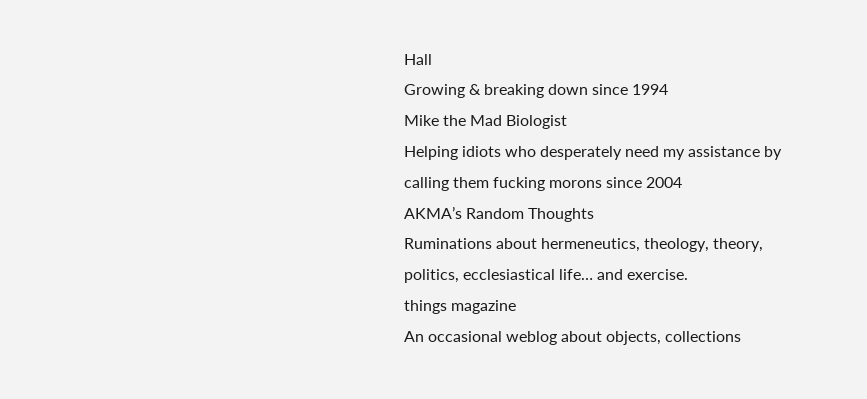Hall
Growing & breaking down since 1994
Mike the Mad Biologist
Helping idiots who desperately need my assistance by calling them fucking morons since 2004
AKMA’s Random Thoughts
Ruminations about hermeneutics, theology, theory, politics, ecclesiastical life… and exercise.
things magazine
An occasional weblog about objects, collections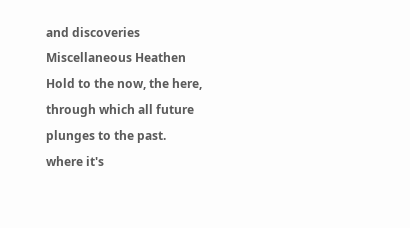and discoveries
Miscellaneous Heathen
Hold to the now, the here, through which all future plunges to the past.
where it's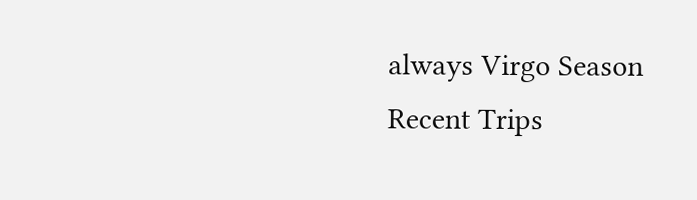always Virgo Season
Recent Trips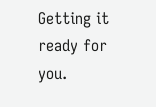Getting it ready for you.